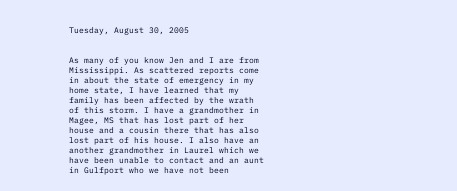Tuesday, August 30, 2005


As many of you know Jen and I are from Mississippi. As scattered reports come in about the state of emergency in my home state, I have learned that my family has been affected by the wrath of this storm. I have a grandmother in Magee, MS that has lost part of her house and a cousin there that has also lost part of his house. I also have an another grandmother in Laurel which we have been unable to contact and an aunt in Gulfport who we have not been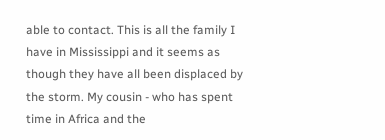able to contact. This is all the family I have in Mississippi and it seems as though they have all been displaced by the storm. My cousin - who has spent time in Africa and the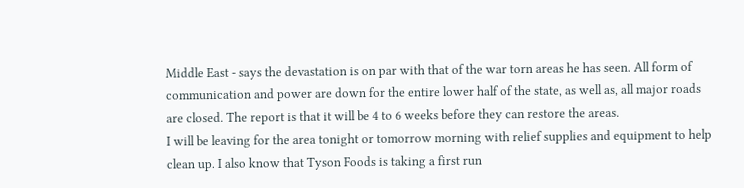Middle East - says the devastation is on par with that of the war torn areas he has seen. All form of communication and power are down for the entire lower half of the state, as well as, all major roads are closed. The report is that it will be 4 to 6 weeks before they can restore the areas.
I will be leaving for the area tonight or tomorrow morning with relief supplies and equipment to help clean up. I also know that Tyson Foods is taking a first run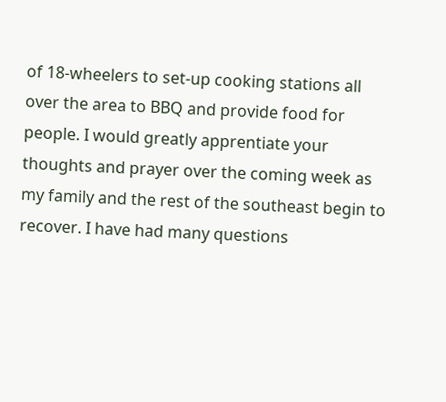of 18-wheelers to set-up cooking stations all over the area to BBQ and provide food for people. I would greatly apprentiate your thoughts and prayer over the coming week as my family and the rest of the southeast begin to recover. I have had many questions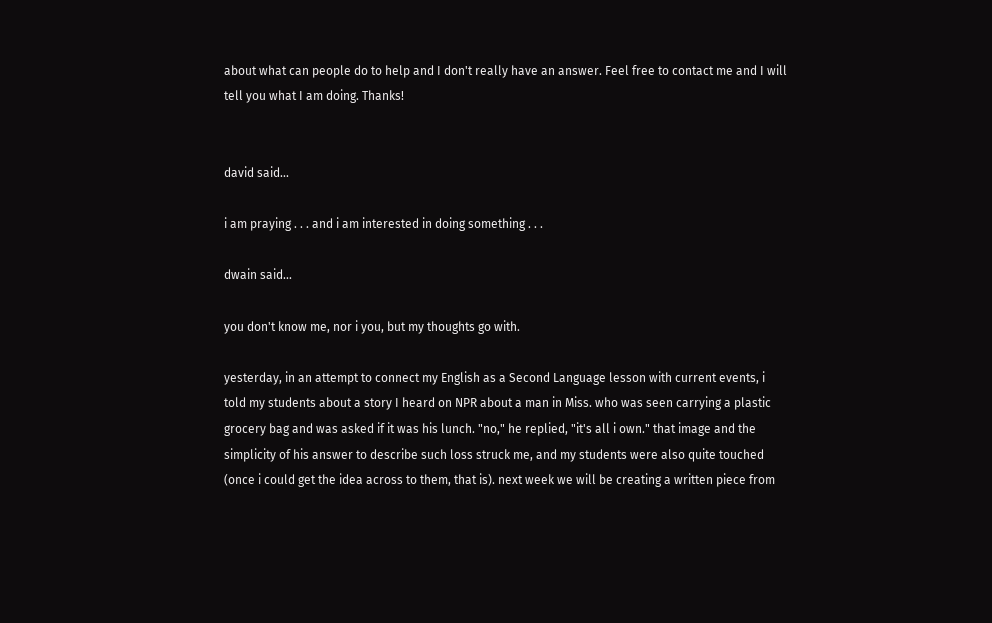about what can people do to help and I don't really have an answer. Feel free to contact me and I will tell you what I am doing. Thanks!


david said...

i am praying . . . and i am interested in doing something . . .

dwain said...

you don't know me, nor i you, but my thoughts go with.

yesterday, in an attempt to connect my English as a Second Language lesson with current events, i told my students about a story I heard on NPR about a man in Miss. who was seen carrying a plastic grocery bag and was asked if it was his lunch. "no," he replied, "it's all i own." that image and the simplicity of his answer to describe such loss struck me, and my students were also quite touched (once i could get the idea across to them, that is). next week we will be creating a written piece from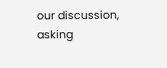our discussion, asking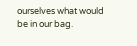ourselves what would be in our bag.